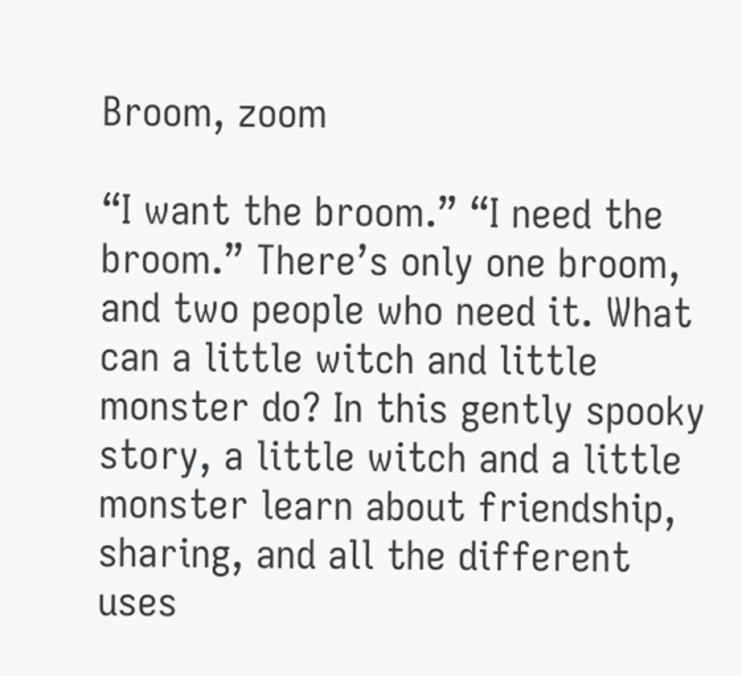Broom, zoom

“I want the broom.” “I need the broom.” There’s only one broom, and two people who need it. What can a little witch and little monster do? In this gently spooky story, a little witch and a little monster learn about friendship, sharing, and all the different uses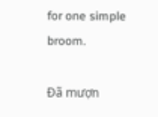for one simple broom.

Đã mượn